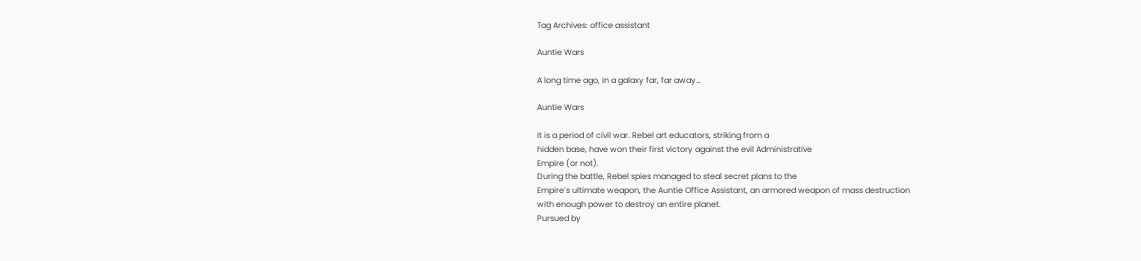Tag Archives: office assistant

Auntie Wars

A long time ago, in a galaxy far, far away…

Auntie Wars

It is a period of civil war. Rebel art educators, striking from a
hidden base, have won their first victory against the evil Administrative
Empire (or not).
During the battle, Rebel spies managed to steal secret plans to the
Empire’s ultimate weapon, the Auntie Office Assistant, an armored weapon of mass destruction
with enough power to destroy an entire planet.
Pursued by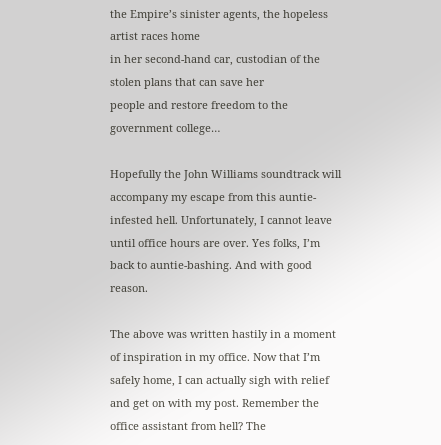the Empire’s sinister agents, the hopeless artist races home
in her second-hand car, custodian of the stolen plans that can save her
people and restore freedom to the government college…

Hopefully the John Williams soundtrack will accompany my escape from this auntie-infested hell. Unfortunately, I cannot leave until office hours are over. Yes folks, I’m back to auntie-bashing. And with good reason.

The above was written hastily in a moment of inspiration in my office. Now that I’m safely home, I can actually sigh with relief and get on with my post. Remember the office assistant from hell? The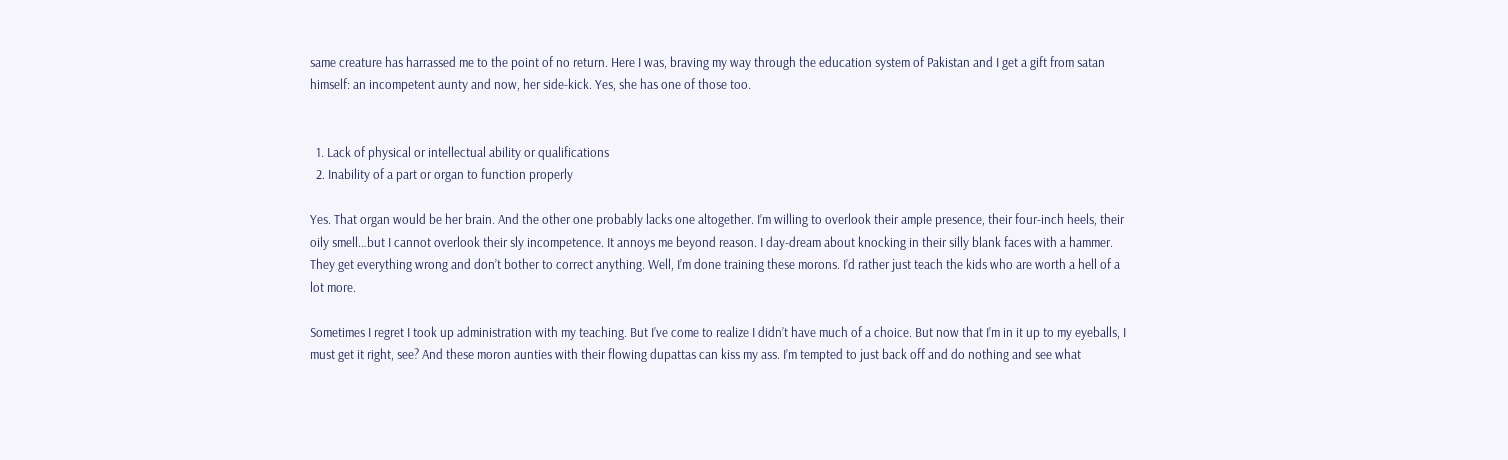same creature has harrassed me to the point of no return. Here I was, braving my way through the education system of Pakistan and I get a gift from satan himself: an incompetent aunty and now, her side-kick. Yes, she has one of those too.


  1. Lack of physical or intellectual ability or qualifications
  2. Inability of a part or organ to function properly

Yes. That organ would be her brain. And the other one probably lacks one altogether. I’m willing to overlook their ample presence, their four-inch heels, their oily smell…but I cannot overlook their sly incompetence. It annoys me beyond reason. I day-dream about knocking in their silly blank faces with a hammer. They get everything wrong and don’t bother to correct anything. Well, I’m done training these morons. I’d rather just teach the kids who are worth a hell of a lot more.

Sometimes I regret I took up administration with my teaching. But I’ve come to realize I didn’t have much of a choice. But now that I’m in it up to my eyeballs, I must get it right, see? And these moron aunties with their flowing dupattas can kiss my ass. I’m tempted to just back off and do nothing and see what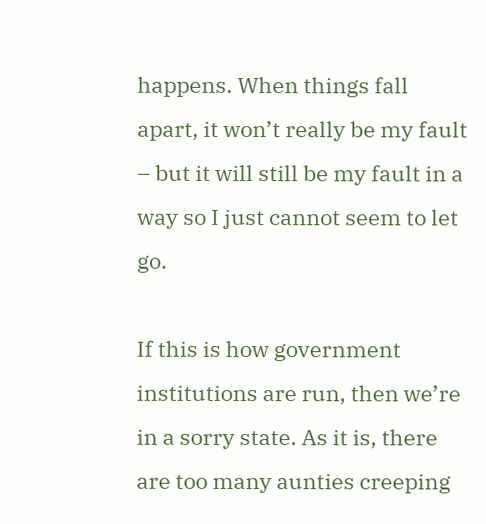happens. When things fall apart, it won’t really be my fault – but it will still be my fault in a way so I just cannot seem to let go.

If this is how government institutions are run, then we’re in a sorry state. As it is, there are too many aunties creeping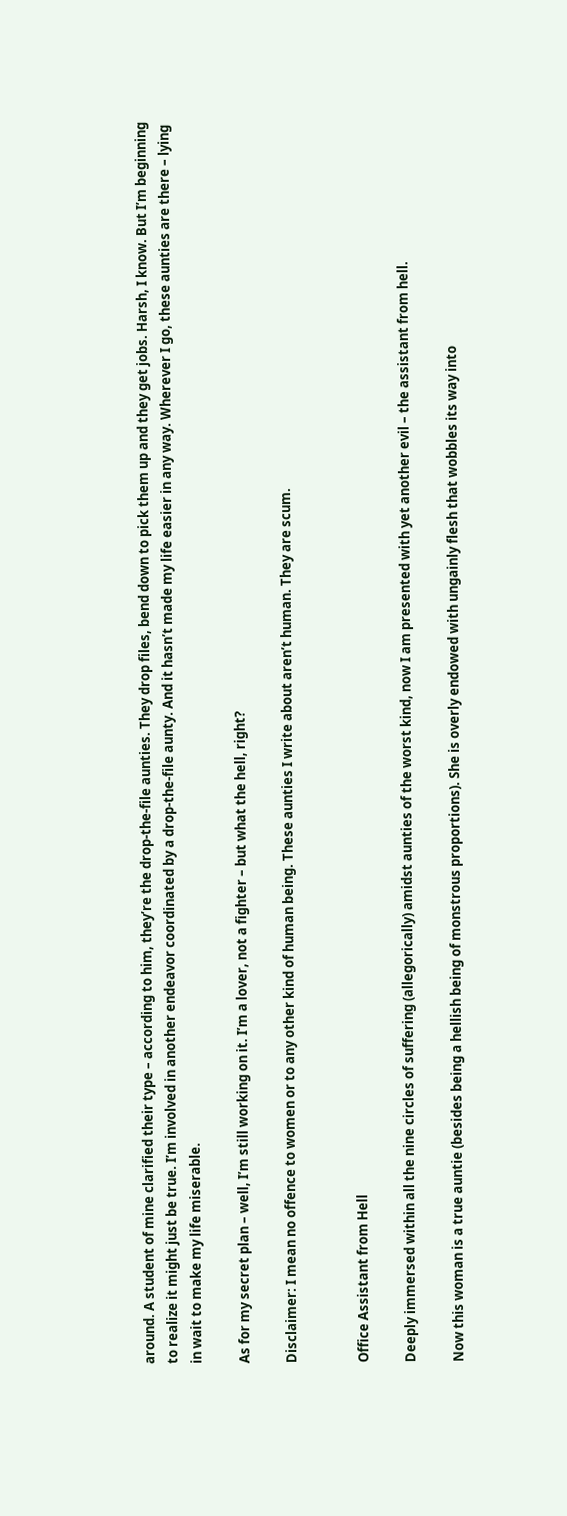around. A student of mine clarified their type – according to him, they’re the drop-the-file aunties. They drop files, bend down to pick them up and they get jobs. Harsh, I know. But I’m beginning to realize it might just be true. I’m involved in another endeavor coordinated by a drop-the-file aunty. And it hasn’t made my life easier in any way. Wherever I go, these aunties are there – lying in wait to make my life miserable.

As for my secret plan – well, I’m still working on it. I’m a lover, not a fighter – but what the hell, right?

Disclaimer: I mean no offence to women or to any other kind of human being. These aunties I write about aren’t human. They are scum.


Office Assistant from Hell

Deeply immersed within all the nine circles of suffering (allegorically) amidst aunties of the worst kind, now I am presented with yet another evil – the assistant from hell.

Now this woman is a true auntie (besides being a hellish being of monstrous proportions). She is overly endowed with ungainly flesh that wobbles its way into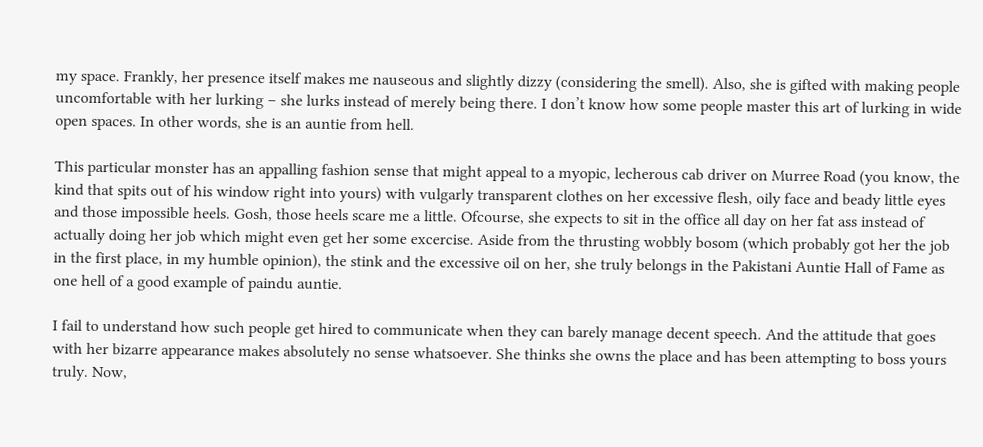my space. Frankly, her presence itself makes me nauseous and slightly dizzy (considering the smell). Also, she is gifted with making people uncomfortable with her lurking – she lurks instead of merely being there. I don’t know how some people master this art of lurking in wide open spaces. In other words, she is an auntie from hell.

This particular monster has an appalling fashion sense that might appeal to a myopic, lecherous cab driver on Murree Road (you know, the kind that spits out of his window right into yours) with vulgarly transparent clothes on her excessive flesh, oily face and beady little eyes and those impossible heels. Gosh, those heels scare me a little. Ofcourse, she expects to sit in the office all day on her fat ass instead of actually doing her job which might even get her some excercise. Aside from the thrusting wobbly bosom (which probably got her the job in the first place, in my humble opinion), the stink and the excessive oil on her, she truly belongs in the Pakistani Auntie Hall of Fame as one hell of a good example of paindu auntie.

I fail to understand how such people get hired to communicate when they can barely manage decent speech. And the attitude that goes with her bizarre appearance makes absolutely no sense whatsoever. She thinks she owns the place and has been attempting to boss yours truly. Now,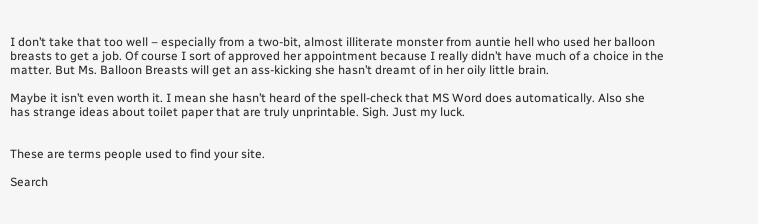I don’t take that too well – especially from a two-bit, almost illiterate monster from auntie hell who used her balloon breasts to get a job. Of course I sort of approved her appointment because I really didn’t have much of a choice in the matter. But Ms. Balloon Breasts will get an ass-kicking she hasn’t dreamt of in her oily little brain.

Maybe it isn’t even worth it. I mean she hasn’t heard of the spell-check that MS Word does automatically. Also she has strange ideas about toilet paper that are truly unprintable. Sigh. Just my luck.


These are terms people used to find your site.

Search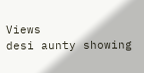Views
desi aunty showing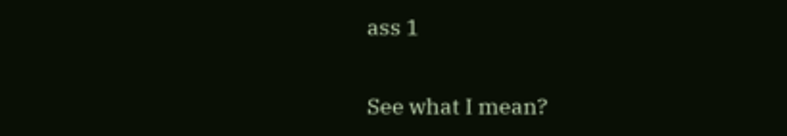ass 1

See what I mean?